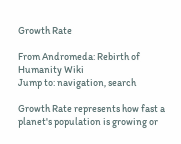Growth Rate

From Andromeda: Rebirth of Humanity Wiki
Jump to: navigation, search

Growth Rate represents how fast a planet's population is growing or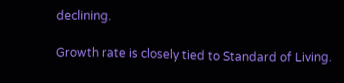declining.

Growth rate is closely tied to Standard of Living.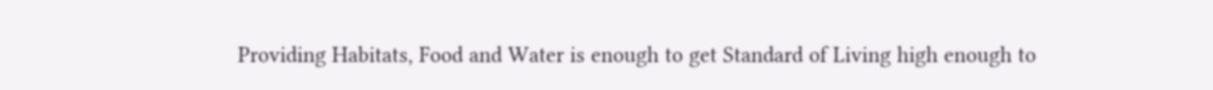Providing Habitats, Food and Water is enough to get Standard of Living high enough to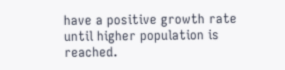have a positive growth rate until higher population is reached.